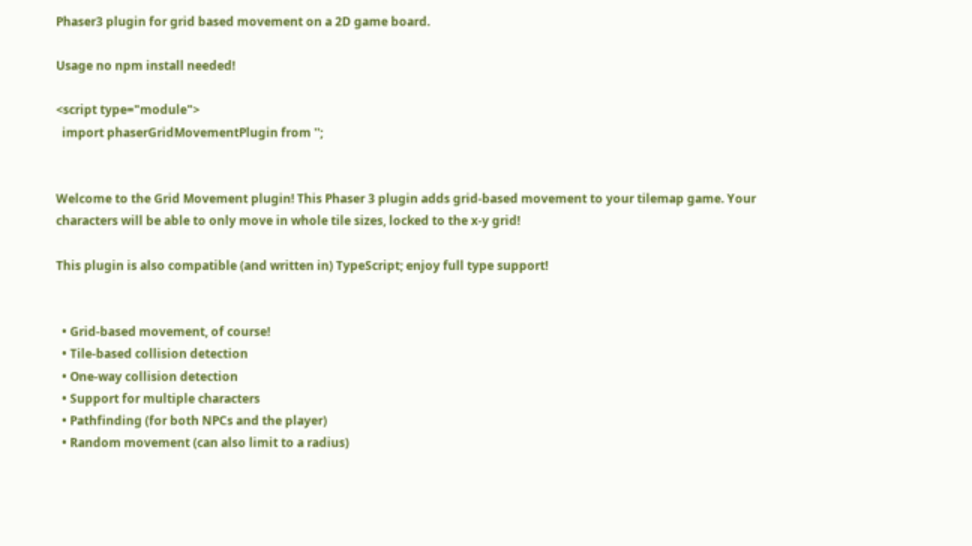Phaser3 plugin for grid based movement on a 2D game board.

Usage no npm install needed!

<script type="module">
  import phaserGridMovementPlugin from '';


Welcome to the Grid Movement plugin! This Phaser 3 plugin adds grid-based movement to your tilemap game. Your characters will be able to only move in whole tile sizes, locked to the x-y grid!

This plugin is also compatible (and written in) TypeScript; enjoy full type support!


  • Grid-based movement, of course!
  • Tile-based collision detection
  • One-way collision detection
  • Support for multiple characters
  • Pathfinding (for both NPCs and the player)
  • Random movement (can also limit to a radius)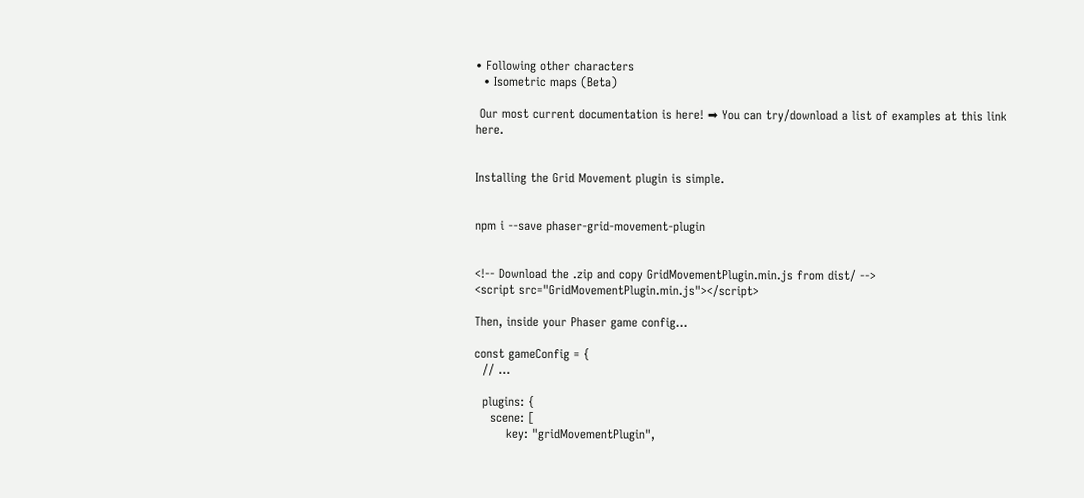• Following other characters
  • Isometric maps (Beta)

 Our most current documentation is here! ➡ You can try/download a list of examples at this link here.


Installing the Grid Movement plugin is simple.


npm i --save phaser-grid-movement-plugin


<!-- Download the .zip and copy GridMovementPlugin.min.js from dist/ -->
<script src="GridMovementPlugin.min.js"></script>

Then, inside your Phaser game config...

const gameConfig = {
  // ...

  plugins: {
    scene: [
        key: "gridMovementPlugin",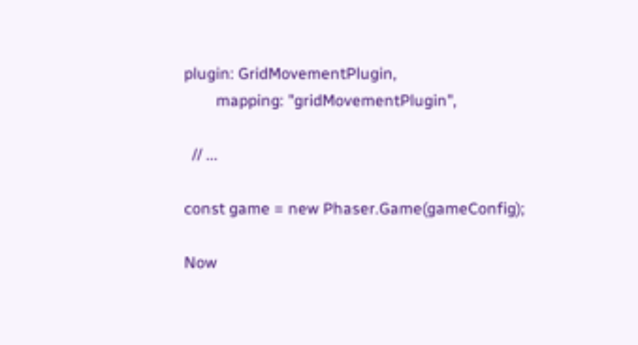plugin: GridMovementPlugin,
        mapping: "gridMovementPlugin",

  // ...

const game = new Phaser.Game(gameConfig);

Now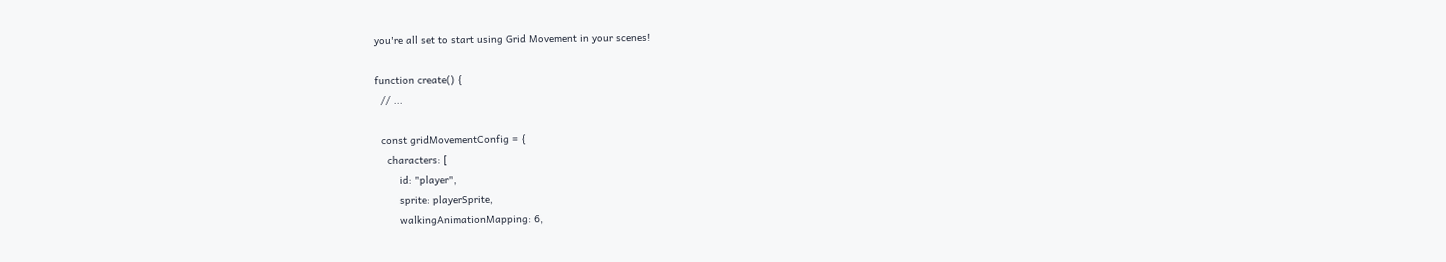you're all set to start using Grid Movement in your scenes!

function create() {
  // ...

  const gridMovementConfig = {
    characters: [
        id: "player",
        sprite: playerSprite,
        walkingAnimationMapping: 6,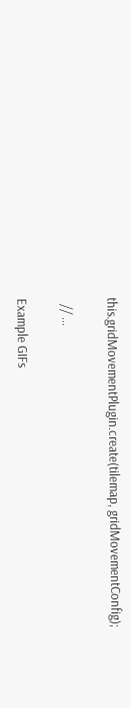this.gridMovementPlugin.create(tilemap, gridMovementConfig);

  // ...

Example GIFs